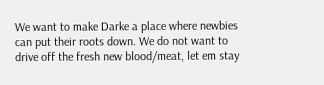We want to make Darke a place where newbies can put their roots down. We do not want to drive off the fresh new blood/meat, let em stay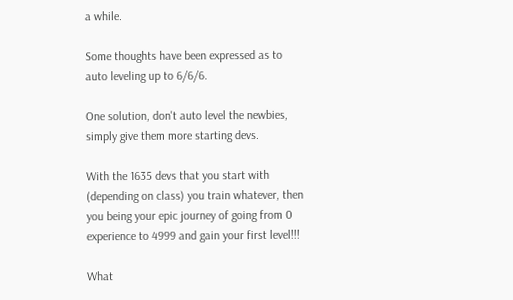a while.

Some thoughts have been expressed as to auto leveling up to 6/6/6.

One solution, don't auto level the newbies, simply give them more starting devs.

With the 1635 devs that you start with (depending on class) you train whatever, then you being your epic journey of going from 0 experience to 4999 and gain your first level!!!

What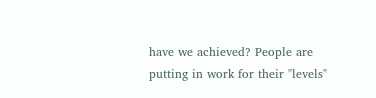have we achieved? People are putting in work for their "levels"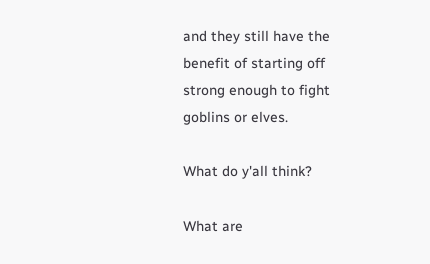and they still have the benefit of starting off strong enough to fight goblins or elves.

What do y'all think?

What are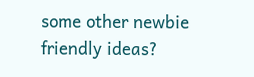some other newbie friendly ideas?